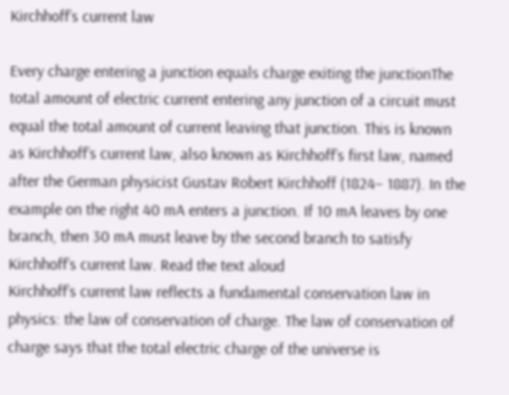Kirchhoff’s current law

Every charge entering a junction equals charge exiting the junctionThe total amount of electric current entering any junction of a circuit must equal the total amount of current leaving that junction. This is known as Kirchhoff’s current law, also known as Kirchhoff’s first law, named after the German physicist Gustav Robert Kirchhoff (1824– 1887). In the example on the right 40 mA enters a junction. If 10 mA leaves by one branch, then 30 mA must leave by the second branch to satisfy Kirchhoff’s current law. Read the text aloud
Kirchhoff’s current law reflects a fundamental conservation law in physics: the law of conservation of charge. The law of conservation of charge says that the total electric charge of the universe is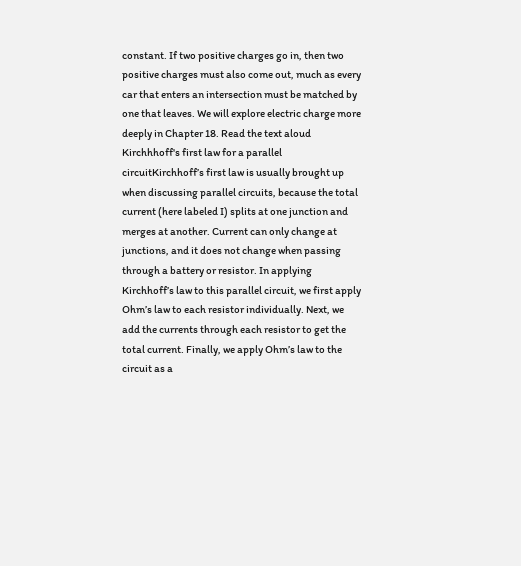constant. If two positive charges go in, then two positive charges must also come out, much as every car that enters an intersection must be matched by one that leaves. We will explore electric charge more deeply in Chapter 18. Read the text aloud
Kirchhhoff's first law for a parallel circuitKirchhoff’s first law is usually brought up when discussing parallel circuits, because the total current (here labeled I) splits at one junction and merges at another. Current can only change at junctions, and it does not change when passing through a battery or resistor. In applying Kirchhoff’s law to this parallel circuit, we first apply Ohm’s law to each resistor individually. Next, we add the currents through each resistor to get the total current. Finally, we apply Ohm’s law to the circuit as a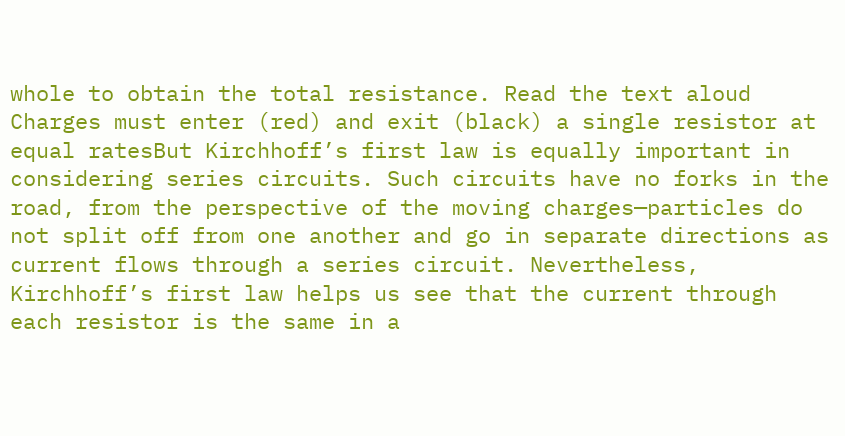whole to obtain the total resistance. Read the text aloud
Charges must enter (red) and exit (black) a single resistor at equal ratesBut Kirchhoff’s first law is equally important in considering series circuits. Such circuits have no forks in the road, from the perspective of the moving charges—particles do not split off from one another and go in separate directions as current flows through a series circuit. Nevertheless, Kirchhoff’s first law helps us see that the current through each resistor is the same in a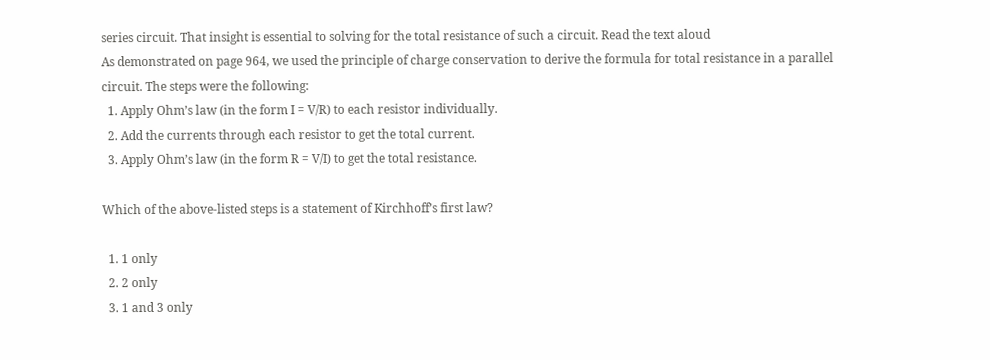series circuit. That insight is essential to solving for the total resistance of such a circuit. Read the text aloud
As demonstrated on page 964, we used the principle of charge conservation to derive the formula for total resistance in a parallel circuit. The steps were the following:
  1. Apply Ohm’s law (in the form I = V/R) to each resistor individually.
  2. Add the currents through each resistor to get the total current.
  3. Apply Ohm’s law (in the form R = V/I) to get the total resistance.

Which of the above-listed steps is a statement of Kirchhoff’s first law?

  1. 1 only
  2. 2 only
  3. 1 and 3 only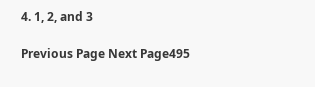4. 1, 2, and 3

Previous Page Next Page495